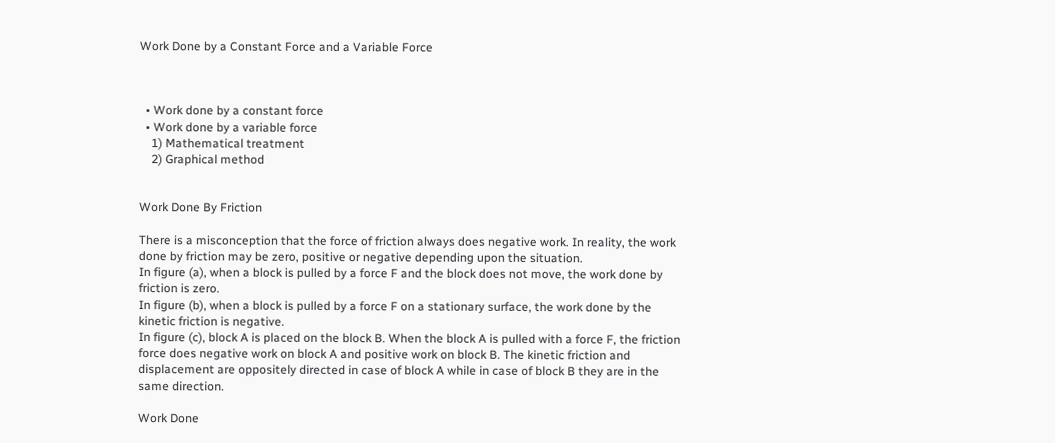Work Done by a Constant Force and a Variable Force



  • Work done by a constant force
  • Work done by a variable force
    1) Mathematical treatment
    2) Graphical method


Work Done By Friction

There is a misconception that the force of friction always does negative work. In reality, the work done by friction may be zero, positive or negative depending upon the situation.
In figure (a), when a block is pulled by a force F and the block does not move, the work done by friction is zero.
In figure (b), when a block is pulled by a force F on a stationary surface, the work done by the kinetic friction is negative.
In figure (c), block A is placed on the block B. When the block A is pulled with a force F, the friction force does negative work on block A and positive work on block B. The kinetic friction and displacement are oppositely directed in case of block A while in case of block B they are in the same direction.

Work Done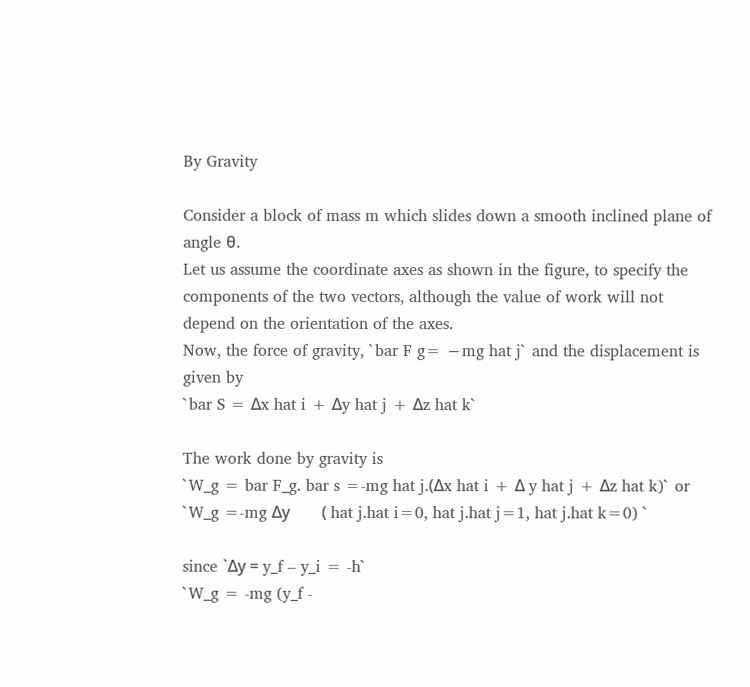By Gravity

Consider a block of mass m which slides down a smooth inclined plane of angle θ.
Let us assume the coordinate axes as shown in the figure, to specify the components of the two vectors, although the value of work will not depend on the orientation of the axes.
Now, the force of gravity, `bar F g= −mg hat j` and the displacement is given by
`bar S = Δx hat i + Δy hat j + Δz hat k`

The work done by gravity is
`W_g = bar F_g. bar s =-mg hat j.(Δx hat i + Δ y hat j + Δz hat k)` or
`W_g =-mg Δy        ( hat j.hat i=0, hat j.hat j=1, hat j.hat k=0) `

since `Δy = y_f – y_i = -h`
`W_g = -mg (y_f -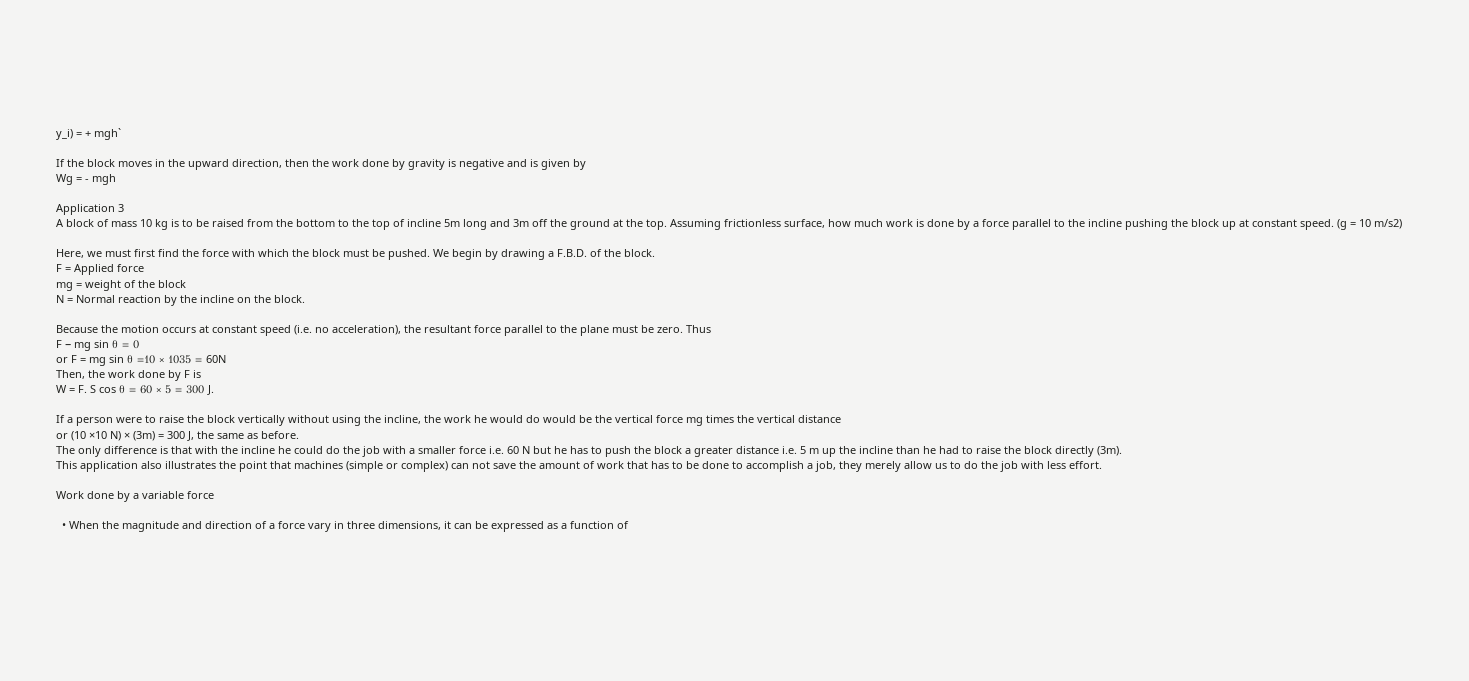y_i) = + mgh`

If the block moves in the upward direction, then the work done by gravity is negative and is given by
Wg = - mgh

Application 3
A block of mass 10 kg is to be raised from the bottom to the top of incline 5m long and 3m off the ground at the top. Assuming frictionless surface, how much work is done by a force parallel to the incline pushing the block up at constant speed. (g = 10 m/s2)

Here, we must first find the force with which the block must be pushed. We begin by drawing a F.B.D. of the block.
F = Applied force
mg = weight of the block
N = Normal reaction by the incline on the block.

Because the motion occurs at constant speed (i.e. no acceleration), the resultant force parallel to the plane must be zero. Thus
F − mg sin θ = 0
or F = mg sin θ =10 × 1035 = 60N
Then, the work done by F is
W = F. S cos θ = 60 × 5 = 300 J.

If a person were to raise the block vertically without using the incline, the work he would do would be the vertical force mg times the vertical distance
or (10 ×10 N) × (3m) = 300 J, the same as before.
The only difference is that with the incline he could do the job with a smaller force i.e. 60 N but he has to push the block a greater distance i.e. 5 m up the incline than he had to raise the block directly (3m).
This application also illustrates the point that machines (simple or complex) can not save the amount of work that has to be done to accomplish a job, they merely allow us to do the job with less effort.

Work done by a variable force

  • When the magnitude and direction of a force vary in three dimensions, it can be expressed as a function of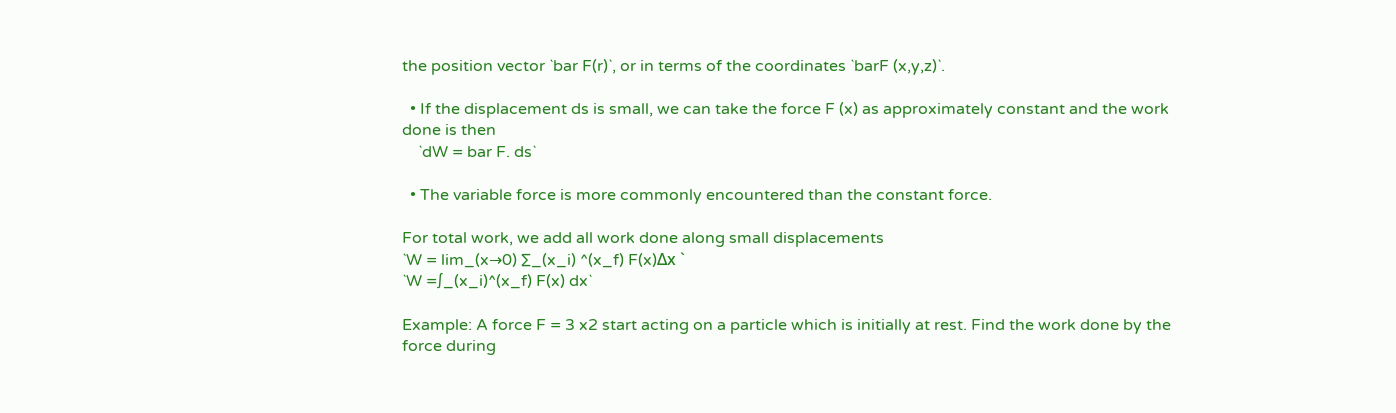the position vector `bar F(r)`, or in terms of the coordinates `barF (x,y,z)`.

  • If the displacement ds is small, we can take the force F (x) as approximately constant and the work done is then
    `dW = bar F. ds`

  • The variable force is more commonly encountered than the constant force.

For total work, we add all work done along small displacements
`W = lim_(x→0) ∑_(x_i) ^(x_f) F(x)Δx `
`W =∫_(x_i)^(x_f) F(x) dx`

Example: A force F = 3 x2 start acting on a particle which is initially at rest. Find the work done by the force during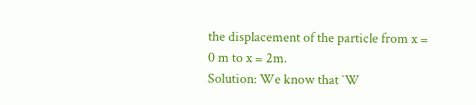the displacement of the particle from x = 0 m to x = 2m.
Solution: We know that `W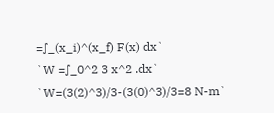=∫_(x_i)^(x_f) F(x) dx`
`W =∫_0^2 3 x^2 .dx`
`W=(3(2)^3)/3-(3(0)^3)/3=8 N-m`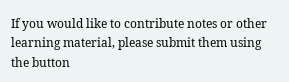If you would like to contribute notes or other learning material, please submit them using the button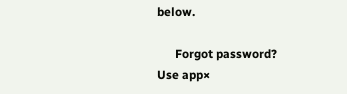below.

      Forgot password?
Use app×